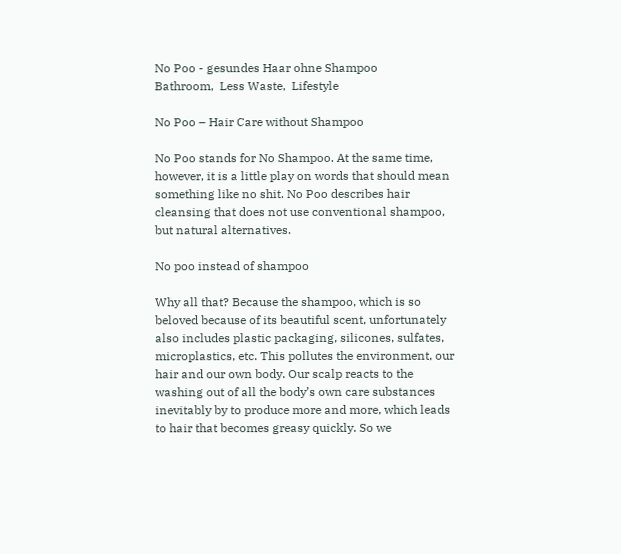No Poo - gesundes Haar ohne Shampoo
Bathroom,  Less Waste,  Lifestyle

No Poo – Hair Care without Shampoo

No Poo stands for No Shampoo. At the same time, however, it is a little play on words that should mean something like no shit. No Poo describes hair cleansing that does not use conventional shampoo, but natural alternatives.

No poo instead of shampoo

Why all that? Because the shampoo, which is so beloved because of its beautiful scent, unfortunately also includes plastic packaging, silicones, sulfates, microplastics, etc. This pollutes the environment, our hair and our own body. Our scalp reacts to the washing out of all the body’s own care substances inevitably by to produce more and more, which leads to hair that becomes greasy quickly. So we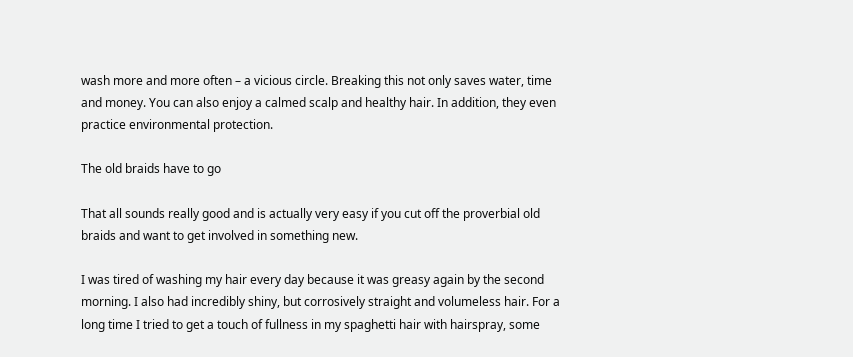wash more and more often – a vicious circle. Breaking this not only saves water, time and money. You can also enjoy a calmed scalp and healthy hair. In addition, they even practice environmental protection.

The old braids have to go

That all sounds really good and is actually very easy if you cut off the proverbial old braids and want to get involved in something new.

I was tired of washing my hair every day because it was greasy again by the second morning. I also had incredibly shiny, but corrosively straight and volumeless hair. For a long time I tried to get a touch of fullness in my spaghetti hair with hairspray, some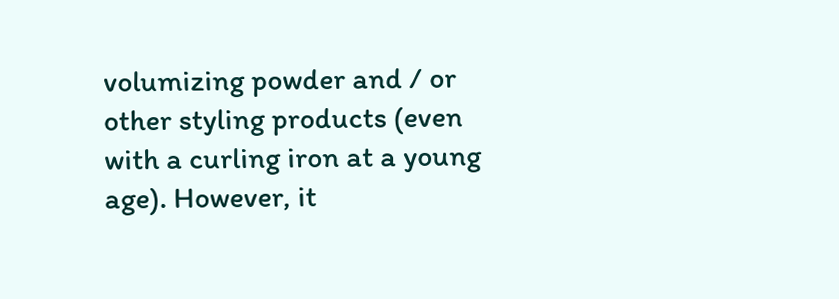volumizing powder and / or other styling products (even with a curling iron at a young age). However, it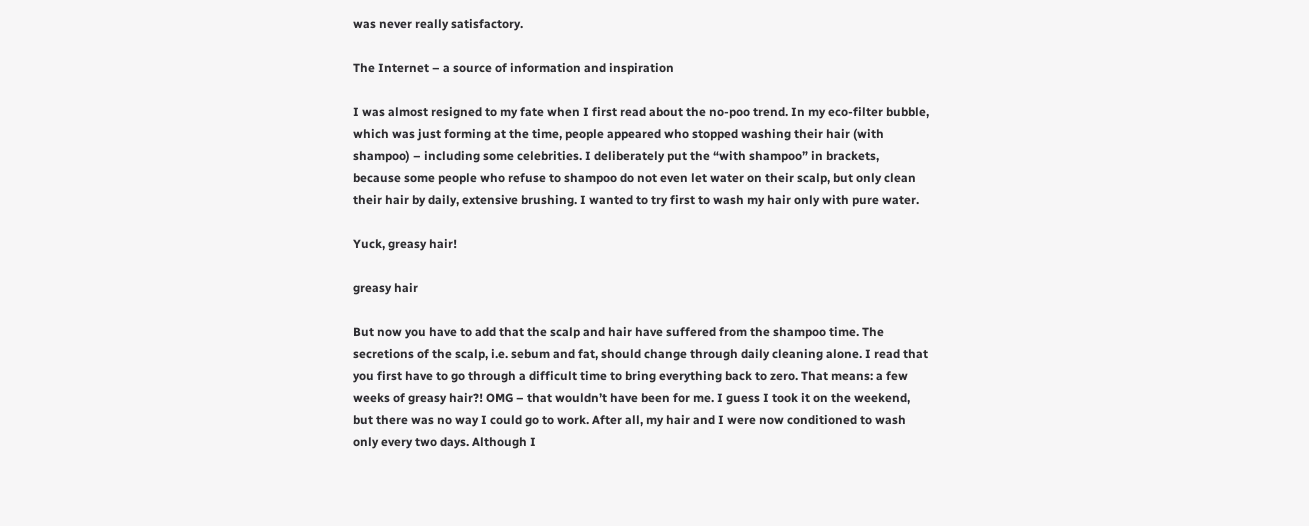was never really satisfactory.

The Internet – a source of information and inspiration

I was almost resigned to my fate when I first read about the no-poo trend. In my eco-filter bubble, which was just forming at the time, people appeared who stopped washing their hair (with shampoo) – including some celebrities. I deliberately put the “with shampoo” in brackets, because some people who refuse to shampoo do not even let water on their scalp, but only clean their hair by daily, extensive brushing. I wanted to try first to wash my hair only with pure water.

Yuck, greasy hair!

greasy hair

But now you have to add that the scalp and hair have suffered from the shampoo time. The secretions of the scalp, i.e. sebum and fat, should change through daily cleaning alone. I read that you first have to go through a difficult time to bring everything back to zero. That means: a few weeks of greasy hair?! OMG – that wouldn’t have been for me. I guess I took it on the weekend, but there was no way I could go to work. After all, my hair and I were now conditioned to wash only every two days. Although I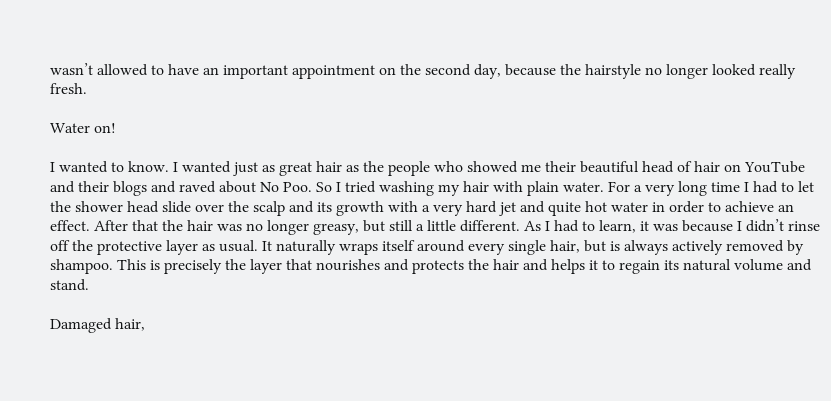wasn’t allowed to have an important appointment on the second day, because the hairstyle no longer looked really fresh.

Water on!

I wanted to know. I wanted just as great hair as the people who showed me their beautiful head of hair on YouTube and their blogs and raved about No Poo. So I tried washing my hair with plain water. For a very long time I had to let the shower head slide over the scalp and its growth with a very hard jet and quite hot water in order to achieve an effect. After that the hair was no longer greasy, but still a little different. As I had to learn, it was because I didn’t rinse off the protective layer as usual. It naturally wraps itself around every single hair, but is always actively removed by shampoo. This is precisely the layer that nourishes and protects the hair and helps it to regain its natural volume and stand.

Damaged hair,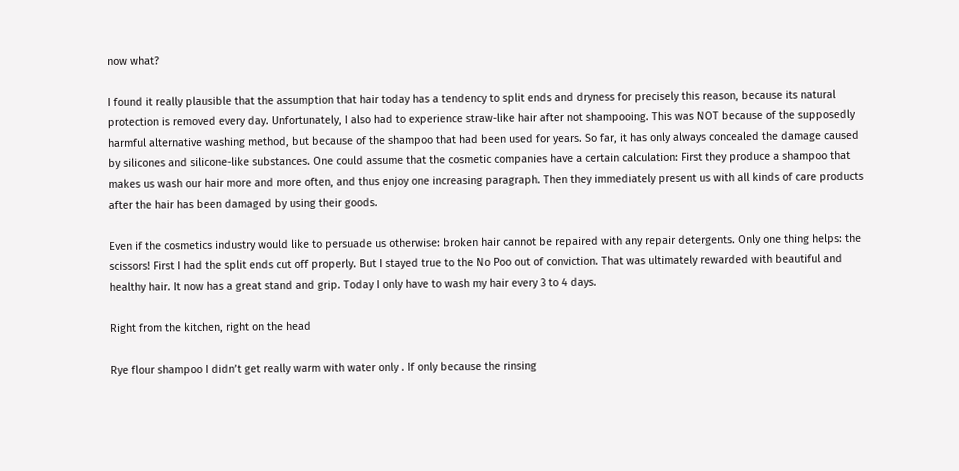now what?

I found it really plausible that the assumption that hair today has a tendency to split ends and dryness for precisely this reason, because its natural protection is removed every day. Unfortunately, I also had to experience straw-like hair after not shampooing. This was NOT because of the supposedly harmful alternative washing method, but because of the shampoo that had been used for years. So far, it has only always concealed the damage caused by silicones and silicone-like substances. One could assume that the cosmetic companies have a certain calculation: First they produce a shampoo that makes us wash our hair more and more often, and thus enjoy one increasing paragraph. Then they immediately present us with all kinds of care products after the hair has been damaged by using their goods.

Even if the cosmetics industry would like to persuade us otherwise: broken hair cannot be repaired with any repair detergents. Only one thing helps: the scissors! First I had the split ends cut off properly. But I stayed true to the No Poo out of conviction. That was ultimately rewarded with beautiful and healthy hair. It now has a great stand and grip. Today I only have to wash my hair every 3 to 4 days.

Right from the kitchen, right on the head

Rye flour shampoo I didn’t get really warm with water only . If only because the rinsing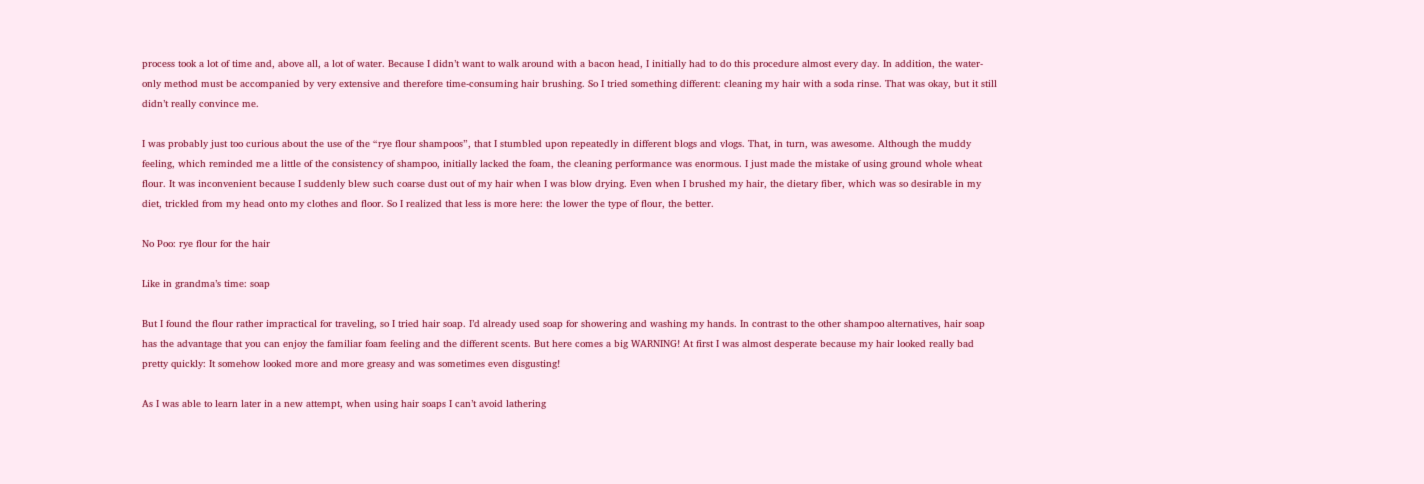process took a lot of time and, above all, a lot of water. Because I didn’t want to walk around with a bacon head, I initially had to do this procedure almost every day. In addition, the water-only method must be accompanied by very extensive and therefore time-consuming hair brushing. So I tried something different: cleaning my hair with a soda rinse. That was okay, but it still didn’t really convince me.

I was probably just too curious about the use of the “rye flour shampoos”, that I stumbled upon repeatedly in different blogs and vlogs. That, in turn, was awesome. Although the muddy feeling, which reminded me a little of the consistency of shampoo, initially lacked the foam, the cleaning performance was enormous. I just made the mistake of using ground whole wheat flour. It was inconvenient because I suddenly blew such coarse dust out of my hair when I was blow drying. Even when I brushed my hair, the dietary fiber, which was so desirable in my diet, trickled from my head onto my clothes and floor. So I realized that less is more here: the lower the type of flour, the better.

No Poo: rye flour for the hair

Like in grandma’s time: soap

But I found the flour rather impractical for traveling, so I tried hair soap. I’d already used soap for showering and washing my hands. In contrast to the other shampoo alternatives, hair soap has the advantage that you can enjoy the familiar foam feeling and the different scents. But here comes a big WARNING! At first I was almost desperate because my hair looked really bad pretty quickly: It somehow looked more and more greasy and was sometimes even disgusting!

As I was able to learn later in a new attempt, when using hair soaps I can’t avoid lathering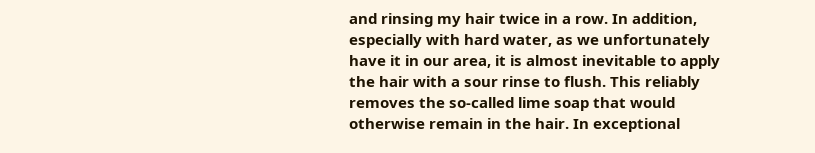and rinsing my hair twice in a row. In addition, especially with hard water, as we unfortunately have it in our area, it is almost inevitable to apply the hair with a sour rinse to flush. This reliably removes the so-called lime soap that would otherwise remain in the hair. In exceptional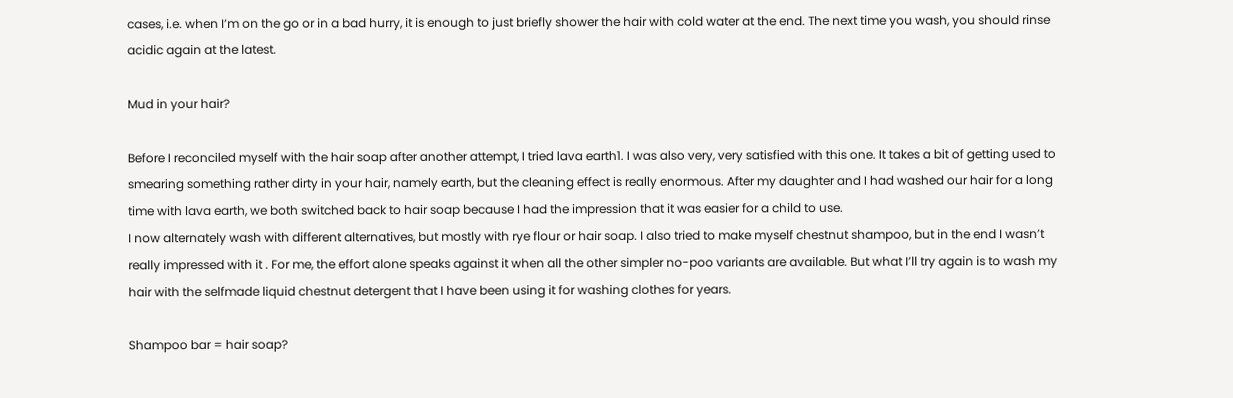cases, i.e. when I’m on the go or in a bad hurry, it is enough to just briefly shower the hair with cold water at the end. The next time you wash, you should rinse acidic again at the latest.

Mud in your hair?

Before I reconciled myself with the hair soap after another attempt, I tried lava earth1. I was also very, very satisfied with this one. It takes a bit of getting used to smearing something rather dirty in your hair, namely earth, but the cleaning effect is really enormous. After my daughter and I had washed our hair for a long time with lava earth, we both switched back to hair soap because I had the impression that it was easier for a child to use.
I now alternately wash with different alternatives, but mostly with rye flour or hair soap. I also tried to make myself chestnut shampoo, but in the end I wasn’t really impressed with it . For me, the effort alone speaks against it when all the other simpler no-poo variants are available. But what I’ll try again is to wash my hair with the selfmade liquid chestnut detergent that I have been using it for washing clothes for years.

Shampoo bar = hair soap?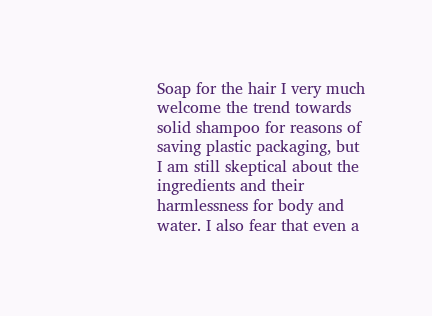Soap for the hair I very much welcome the trend towards solid shampoo for reasons of saving plastic packaging, but I am still skeptical about the ingredients and their harmlessness for body and water. I also fear that even a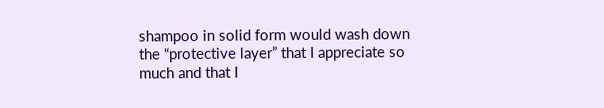shampoo in solid form would wash down the “protective layer” that I appreciate so much and that I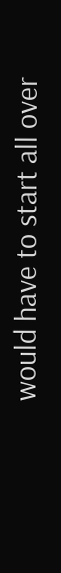would have to start all over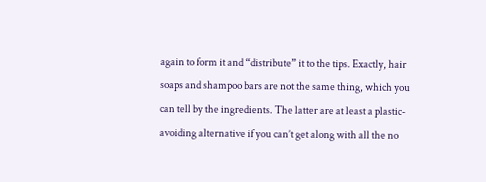again to form it and “distribute” it to the tips. Exactly, hair soaps and shampoo bars are not the same thing, which you can tell by the ingredients. The latter are at least a plastic-avoiding alternative if you can’t get along with all the no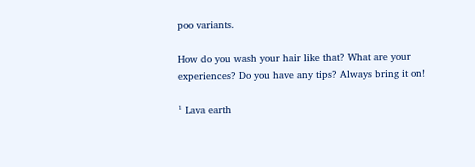poo variants.

How do you wash your hair like that? What are your experiences? Do you have any tips? Always bring it on!

¹ Lava earth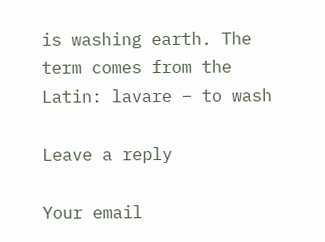is washing earth. The term comes from the Latin: lavare – to wash

Leave a reply

Your email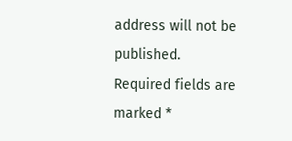address will not be published. Required fields are marked *